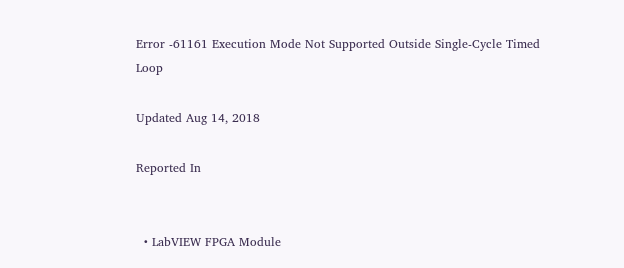Error -61161 Execution Mode Not Supported Outside Single-Cycle Timed Loop

Updated Aug 14, 2018

Reported In


  • LabVIEW FPGA Module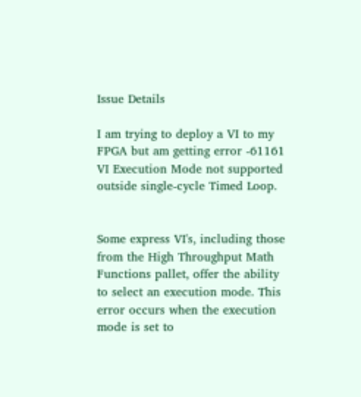Issue Details

I am trying to deploy a VI to my FPGA but am getting error -61161 VI Execution Mode not supported outside single-cycle Timed Loop.


Some express VI's, including those from the High Throughput Math Functions pallet, offer the ability to select an execution mode. This error occurs when the execution mode is set to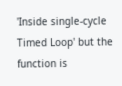'Inside single-cycle Timed Loop' but the function is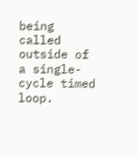being called outside of a single-cycle timed loop.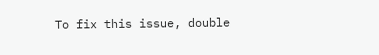To fix this issue, double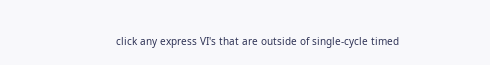click any express VI's that are outside of single-cycle timed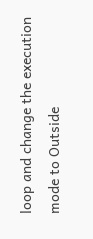loop and change the execution mode to Outside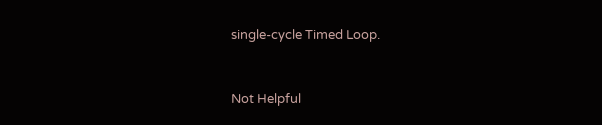single-cycle Timed Loop.


Not Helpful